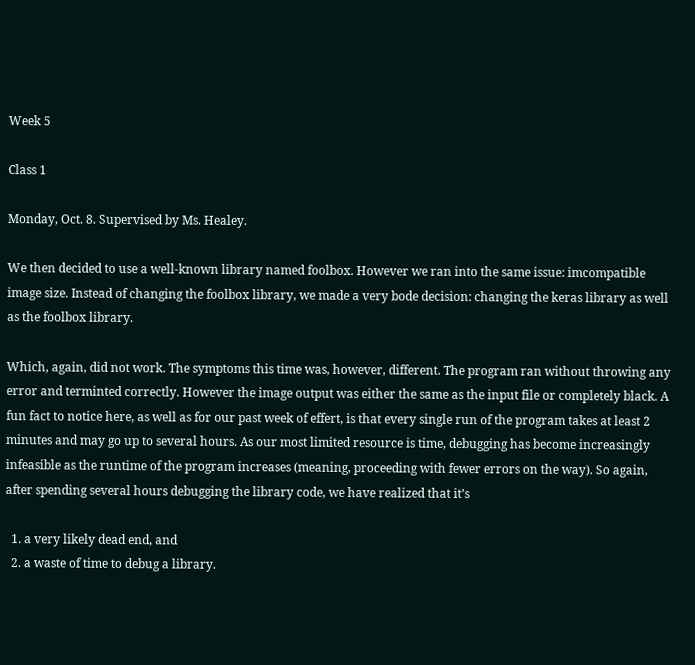Week 5

Class 1

Monday, Oct. 8. Supervised by Ms. Healey.

We then decided to use a well-known library named foolbox. However we ran into the same issue: imcompatible image size. Instead of changing the foolbox library, we made a very bode decision: changing the keras library as well as the foolbox library.

Which, again, did not work. The symptoms this time was, however, different. The program ran without throwing any error and terminted correctly. However the image output was either the same as the input file or completely black. A fun fact to notice here, as well as for our past week of effert, is that every single run of the program takes at least 2 minutes and may go up to several hours. As our most limited resource is time, debugging has become increasingly infeasible as the runtime of the program increases (meaning, proceeding with fewer errors on the way). So again, after spending several hours debugging the library code, we have realized that it’s

  1. a very likely dead end, and
  2. a waste of time to debug a library.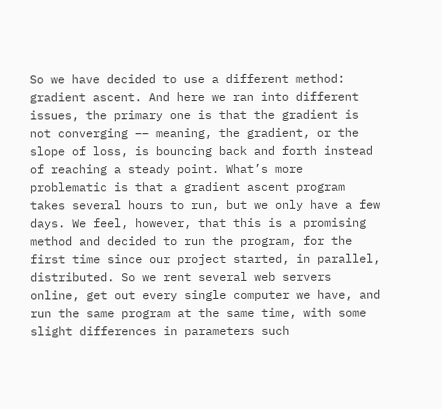So we have decided to use a different method: gradient ascent. And here we ran into different issues, the primary one is that the gradient is not converging –– meaning, the gradient, or the slope of loss, is bouncing back and forth instead of reaching a steady point. What’s more problematic is that a gradient ascent program takes several hours to run, but we only have a few days. We feel, however, that this is a promising method and decided to run the program, for the first time since our project started, in parallel, distributed. So we rent several web servers online, get out every single computer we have, and run the same program at the same time, with some slight differences in parameters such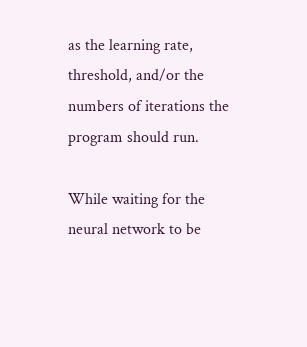as the learning rate, threshold, and/or the numbers of iterations the program should run.

While waiting for the neural network to be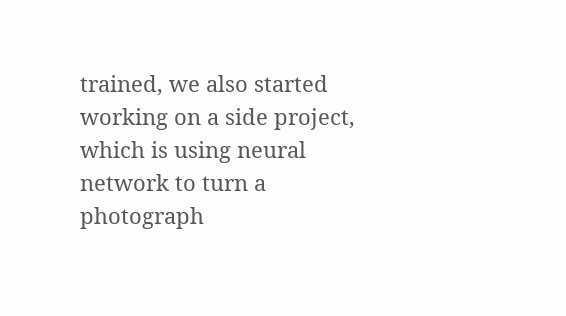trained, we also started working on a side project, which is using neural network to turn a photograph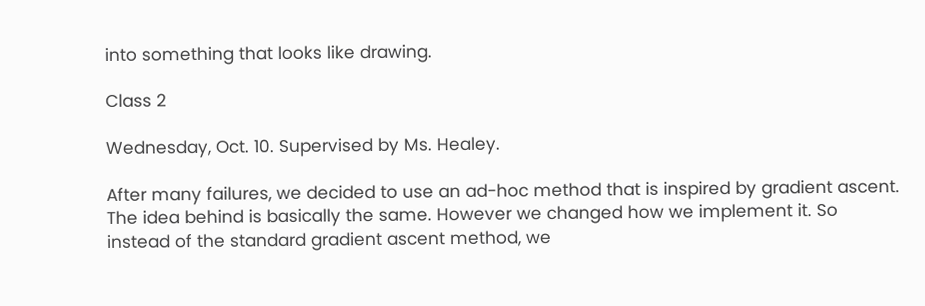into something that looks like drawing.

Class 2

Wednesday, Oct. 10. Supervised by Ms. Healey.

After many failures, we decided to use an ad-hoc method that is inspired by gradient ascent. The idea behind is basically the same. However we changed how we implement it. So instead of the standard gradient ascent method, we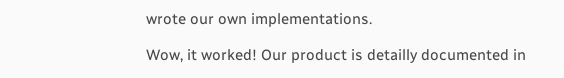wrote our own implementations.

Wow, it worked! Our product is detailly documented in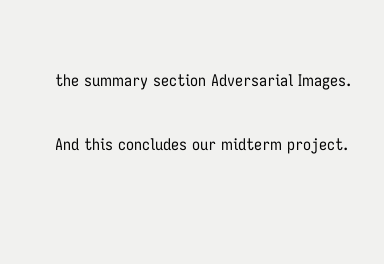the summary section Adversarial Images.

And this concludes our midterm project.